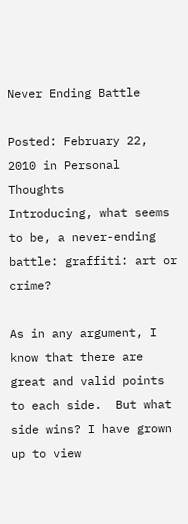Never Ending Battle

Posted: February 22, 2010 in Personal Thoughts
Introducing, what seems to be, a never-ending battle: graffiti: art or crime?

As in any argument, I know that there are great and valid points to each side.  But what side wins? I have grown up to view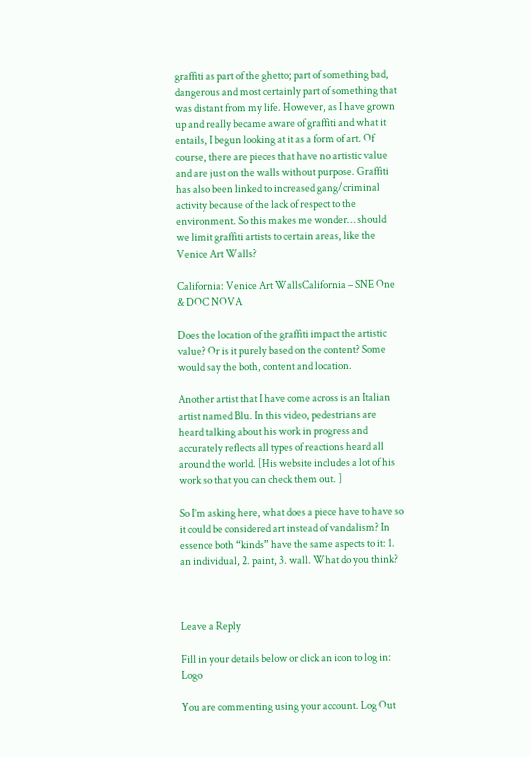graffiti as part of the ghetto; part of something bad, dangerous and most certainly part of something that was distant from my life. However, as I have grown up and really became aware of graffiti and what it entails, I begun looking at it as a form of art. Of course, there are pieces that have no artistic value and are just on the walls without purpose. Graffiti has also been linked to increased gang/criminal activity because of the lack of respect to the environment. So this makes me wonder… should we limit graffiti artists to certain areas, like the Venice Art Walls?

California: Venice Art WallsCalifornia – SNE One & DOC NOVA

Does the location of the graffiti impact the artistic value? Or is it purely based on the content? Some would say the both, content and location.

Another artist that I have come across is an Italian artist named Blu. In this video, pedestrians are heard talking about his work in progress and accurately reflects all types of reactions heard all around the world. [His website includes a lot of his work so that you can check them out. ]

So I’m asking here, what does a piece have to have so it could be considered art instead of vandalism? In essence both “kinds” have the same aspects to it: 1. an individual, 2. paint, 3. wall. What do you think?



Leave a Reply

Fill in your details below or click an icon to log in: Logo

You are commenting using your account. Log Out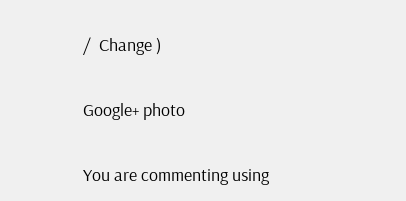/  Change )

Google+ photo

You are commenting using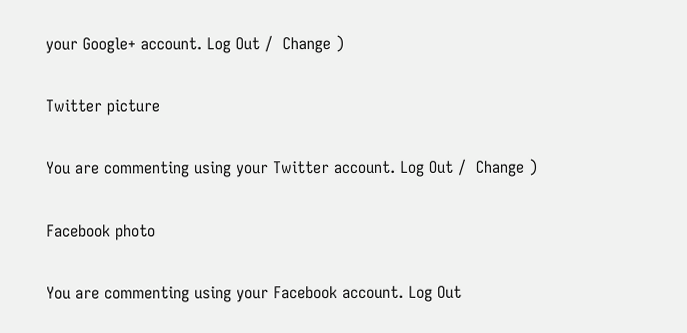your Google+ account. Log Out /  Change )

Twitter picture

You are commenting using your Twitter account. Log Out /  Change )

Facebook photo

You are commenting using your Facebook account. Log Out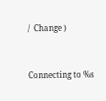/  Change )


Connecting to %s